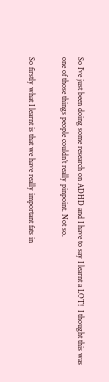So I’ve just been doing some research on ADHD and I have to say I learnt a LOT!  I thought this was one of those things people couldn’t really pinpoint. Not so.

So firstly what I learnt is that we have really important fats in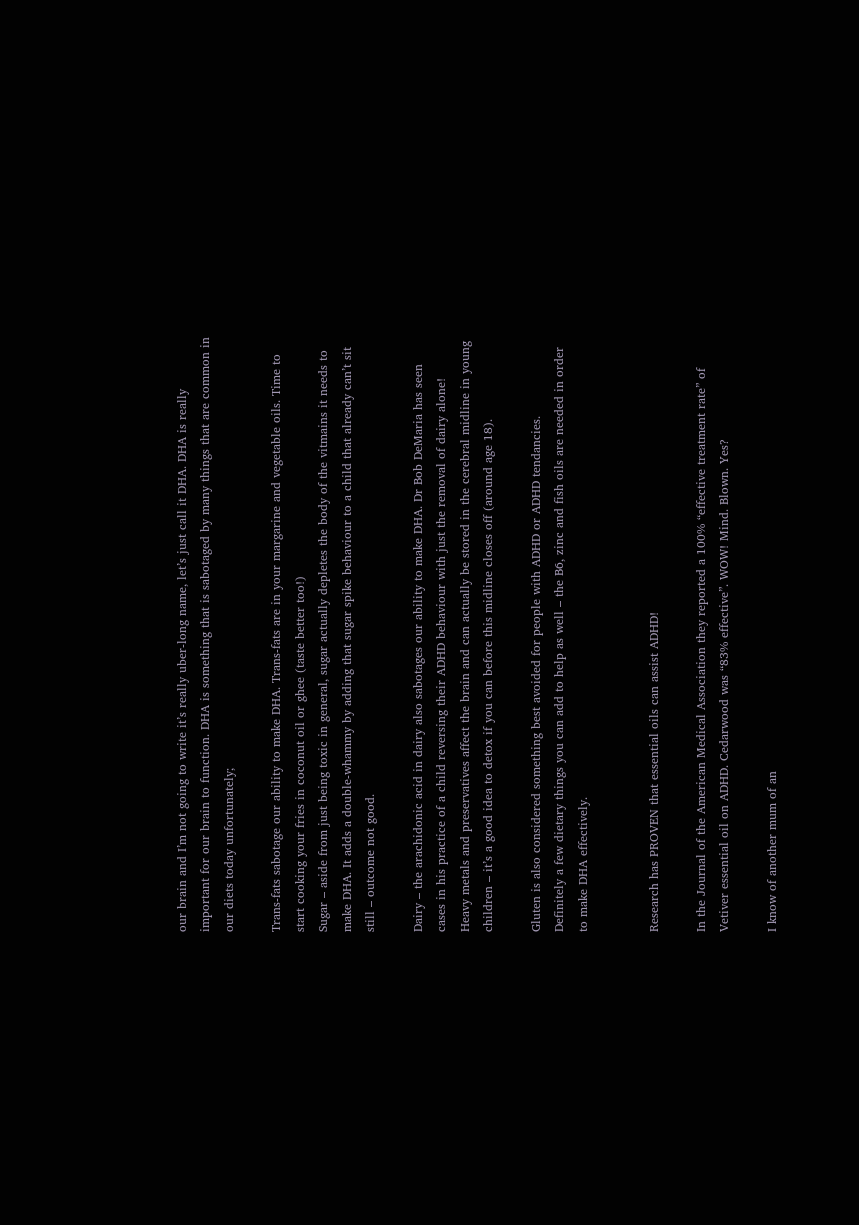our brain and I’m not going to write it’s really uber-long name, let’s just call it DHA. DHA is really important for our brain to function. DHA is something that is sabotaged by many things that are common in our diets today unfortunately;

Trans-fats sabotage our ability to make DHA. Trans-fats are in your margarine and vegetable oils. Time to start cooking your fries in coconut oil or ghee (taste better too!)
Sugar – aside from just being toxic in general, sugar actually depletes the body of the vitmains it needs to make DHA. It adds a double-whammy by adding that sugar spike behaviour to a child that already can’t sit still – outcome not good.

Dairy – the arachidonic acid in dairy also sabotages our ability to make DHA. Dr Bob DeMaria has seen cases in his practice of a child reversing their ADHD behaviour with just the removal of dairy alone!
Heavy metals and preservatives affect the brain and can actually be stored in the cerebral midline in young children – it’s a good idea to detox if you can before this midline closes off (around age 18).

Gluten is also considered something best avoided for people with ADHD or ADHD tendancies.
Definitely a few dietary things you can add to help as well – the B6, zinc and fish oils are needed in order to make DHA effectively.


Research has PROVEN that essential oils can assist ADHD!

In the Journal of the American Medical Association they reported a 100% “effective treatment rate” of Vetiver essential oil on ADHD. Cedarwood was “83% effective”. WOW! Mind. Blown. Yes?

I know of another mum of an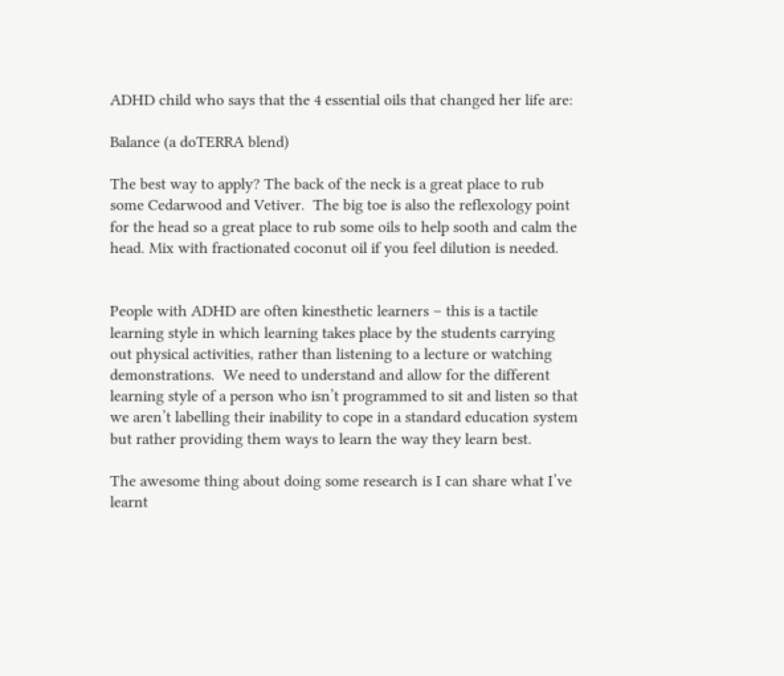ADHD child who says that the 4 essential oils that changed her life are:

Balance (a doTERRA blend)

The best way to apply? The back of the neck is a great place to rub some Cedarwood and Vetiver.  The big toe is also the reflexology point for the head so a great place to rub some oils to help sooth and calm the head. Mix with fractionated coconut oil if you feel dilution is needed.


People with ADHD are often kinesthetic learners – this is a tactile learning style in which learning takes place by the students carrying out physical activities, rather than listening to a lecture or watching demonstrations.  We need to understand and allow for the different learning style of a person who isn’t programmed to sit and listen so that we aren’t labelling their inability to cope in a standard education system but rather providing them ways to learn the way they learn best.

The awesome thing about doing some research is I can share what I’ve learnt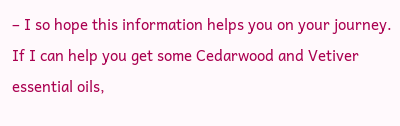– I so hope this information helps you on your journey.  If I can help you get some Cedarwood and Vetiver essential oils,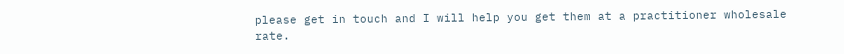please get in touch and I will help you get them at a practitioner wholesale rate.